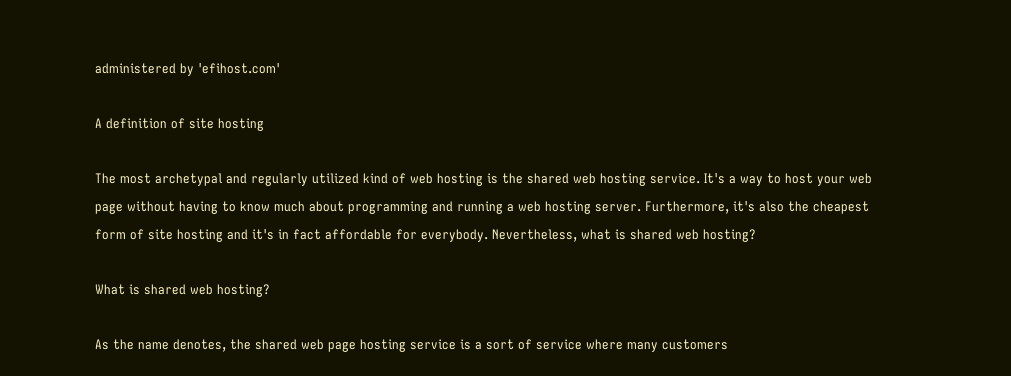administered by 'efihost.com'

A definition of site hosting

The most archetypal and regularly utilized kind of web hosting is the shared web hosting service. It's a way to host your web page without having to know much about programming and running a web hosting server. Furthermore, it's also the cheapest form of site hosting and it's in fact affordable for everybody. Nevertheless, what is shared web hosting?

What is shared web hosting?

As the name denotes, the shared web page hosting service is a sort of service where many customers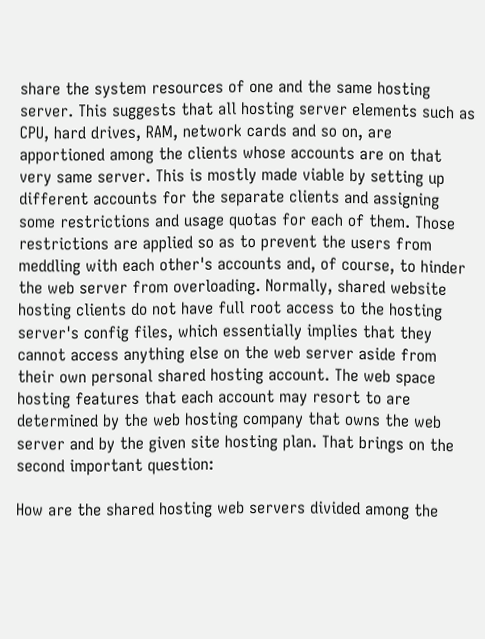share the system resources of one and the same hosting server. This suggests that all hosting server elements such as CPU, hard drives, RAM, network cards and so on, are apportioned among the clients whose accounts are on that very same server. This is mostly made viable by setting up different accounts for the separate clients and assigning some restrictions and usage quotas for each of them. Those restrictions are applied so as to prevent the users from meddling with each other's accounts and, of course, to hinder the web server from overloading. Normally, shared website hosting clients do not have full root access to the hosting server's config files, which essentially implies that they cannot access anything else on the web server aside from their own personal shared hosting account. The web space hosting features that each account may resort to are determined by the web hosting company that owns the web server and by the given site hosting plan. That brings on the second important question:

How are the shared hosting web servers divided among the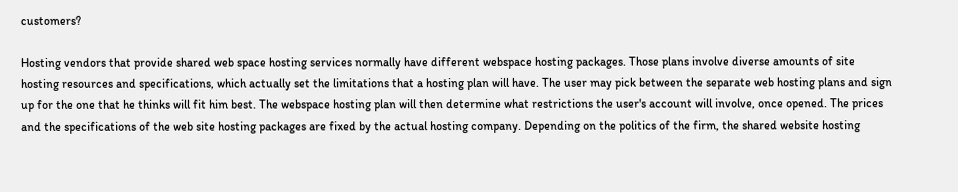customers?

Hosting vendors that provide shared web space hosting services normally have different webspace hosting packages. Those plans involve diverse amounts of site hosting resources and specifications, which actually set the limitations that a hosting plan will have. The user may pick between the separate web hosting plans and sign up for the one that he thinks will fit him best. The webspace hosting plan will then determine what restrictions the user's account will involve, once opened. The prices and the specifications of the web site hosting packages are fixed by the actual hosting company. Depending on the politics of the firm, the shared website hosting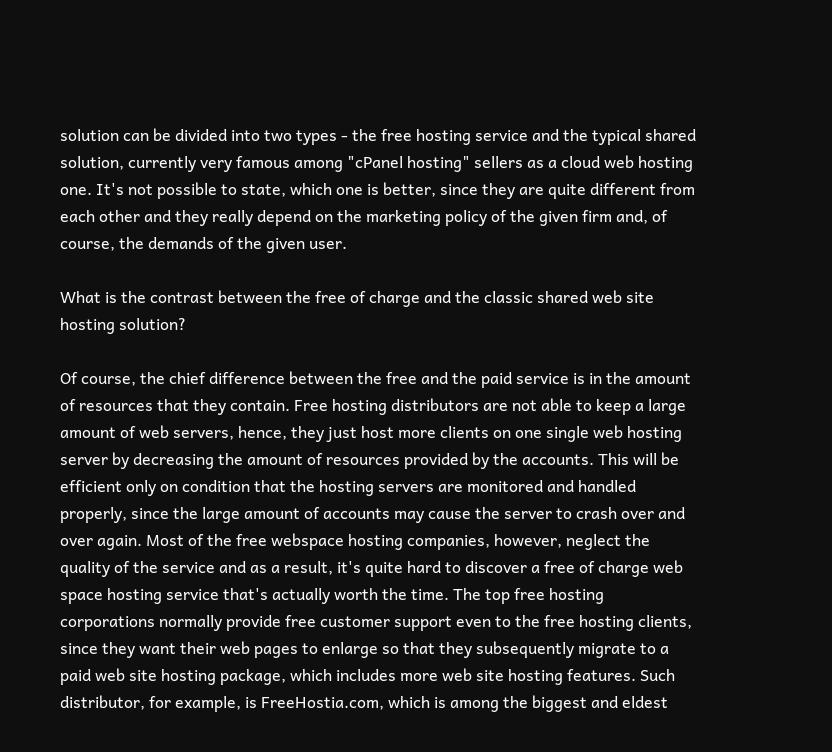solution can be divided into two types - the free hosting service and the typical shared solution, currently very famous among "cPanel hosting" sellers as a cloud web hosting one. It's not possible to state, which one is better, since they are quite different from each other and they really depend on the marketing policy of the given firm and, of course, the demands of the given user.

What is the contrast between the free of charge and the classic shared web site hosting solution?

Of course, the chief difference between the free and the paid service is in the amount of resources that they contain. Free hosting distributors are not able to keep a large amount of web servers, hence, they just host more clients on one single web hosting server by decreasing the amount of resources provided by the accounts. This will be efficient only on condition that the hosting servers are monitored and handled properly, since the large amount of accounts may cause the server to crash over and over again. Most of the free webspace hosting companies, however, neglect the quality of the service and as a result, it's quite hard to discover a free of charge web space hosting service that's actually worth the time. The top free hosting corporations normally provide free customer support even to the free hosting clients, since they want their web pages to enlarge so that they subsequently migrate to a paid web site hosting package, which includes more web site hosting features. Such distributor, for example, is FreeHostia.com, which is among the biggest and eldest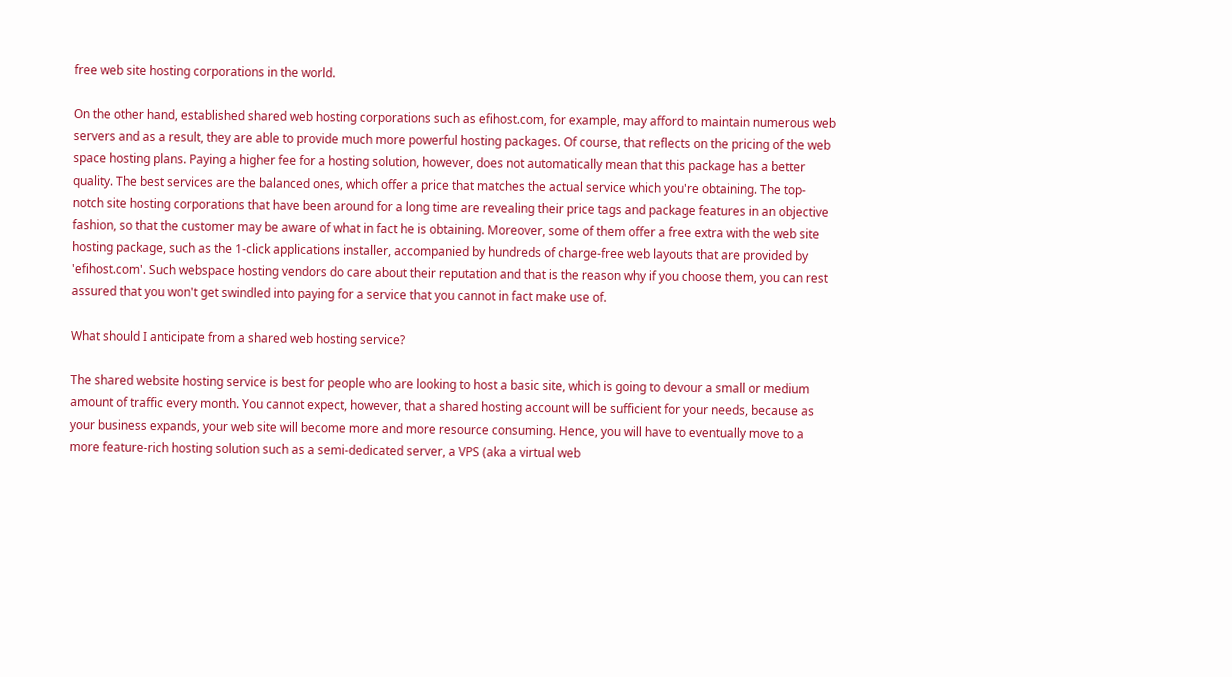free web site hosting corporations in the world.

On the other hand, established shared web hosting corporations such as efihost.com, for example, may afford to maintain numerous web servers and as a result, they are able to provide much more powerful hosting packages. Of course, that reflects on the pricing of the web space hosting plans. Paying a higher fee for a hosting solution, however, does not automatically mean that this package has a better quality. The best services are the balanced ones, which offer a price that matches the actual service which you're obtaining. The top-notch site hosting corporations that have been around for a long time are revealing their price tags and package features in an objective fashion, so that the customer may be aware of what in fact he is obtaining. Moreover, some of them offer a free extra with the web site hosting package, such as the 1-click applications installer, accompanied by hundreds of charge-free web layouts that are provided by 'efihost.com'. Such webspace hosting vendors do care about their reputation and that is the reason why if you choose them, you can rest assured that you won't get swindled into paying for a service that you cannot in fact make use of.

What should I anticipate from a shared web hosting service?

The shared website hosting service is best for people who are looking to host a basic site, which is going to devour a small or medium amount of traffic every month. You cannot expect, however, that a shared hosting account will be sufficient for your needs, because as your business expands, your web site will become more and more resource consuming. Hence, you will have to eventually move to a more feature-rich hosting solution such as a semi-dedicated server, a VPS (aka a virtual web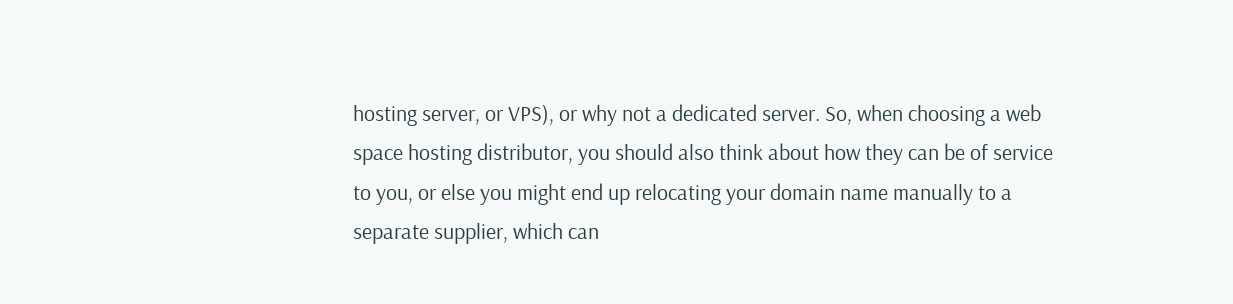hosting server, or VPS), or why not a dedicated server. So, when choosing a web space hosting distributor, you should also think about how they can be of service to you, or else you might end up relocating your domain name manually to a separate supplier, which can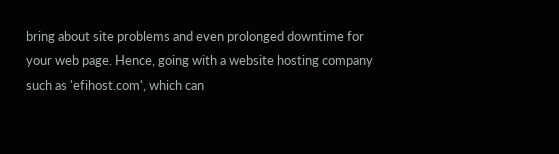bring about site problems and even prolonged downtime for your web page. Hence, going with a website hosting company such as 'efihost.com', which can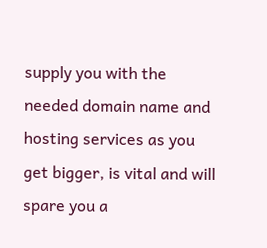supply you with the needed domain name and hosting services as you get bigger, is vital and will spare you a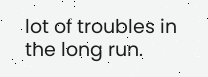lot of troubles in the long run.